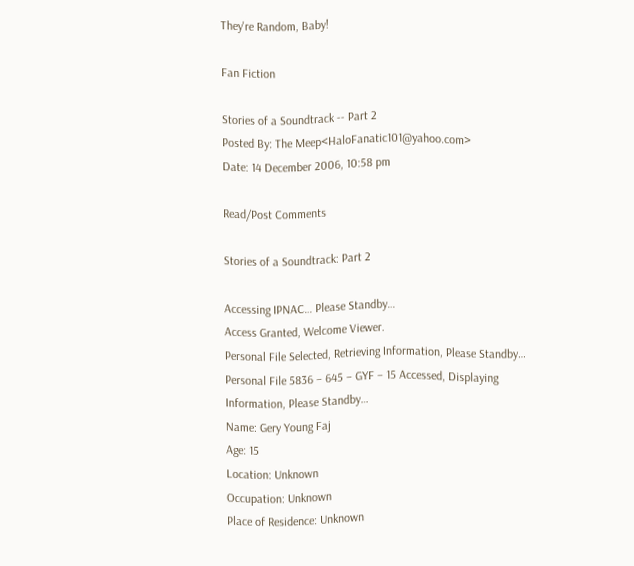They're Random, Baby!

Fan Fiction

Stories of a Soundtrack -- Part 2
Posted By: The Meep<HaloFanatic101@yahoo.com>
Date: 14 December 2006, 10:58 pm

Read/Post Comments

Stories of a Soundtrack: Part 2

Accessing IPNAC… Please Standby…
Access Granted, Welcome Viewer.
Personal File Selected, Retrieving Information, Please Standby…
Personal File 5836 – 645 – GYF – 15 Accessed, Displaying Information, Please Standby…
Name: Gery Young Faj
Age: 15
Location: Unknown
Occupation: Unknown
Place of Residence: Unknown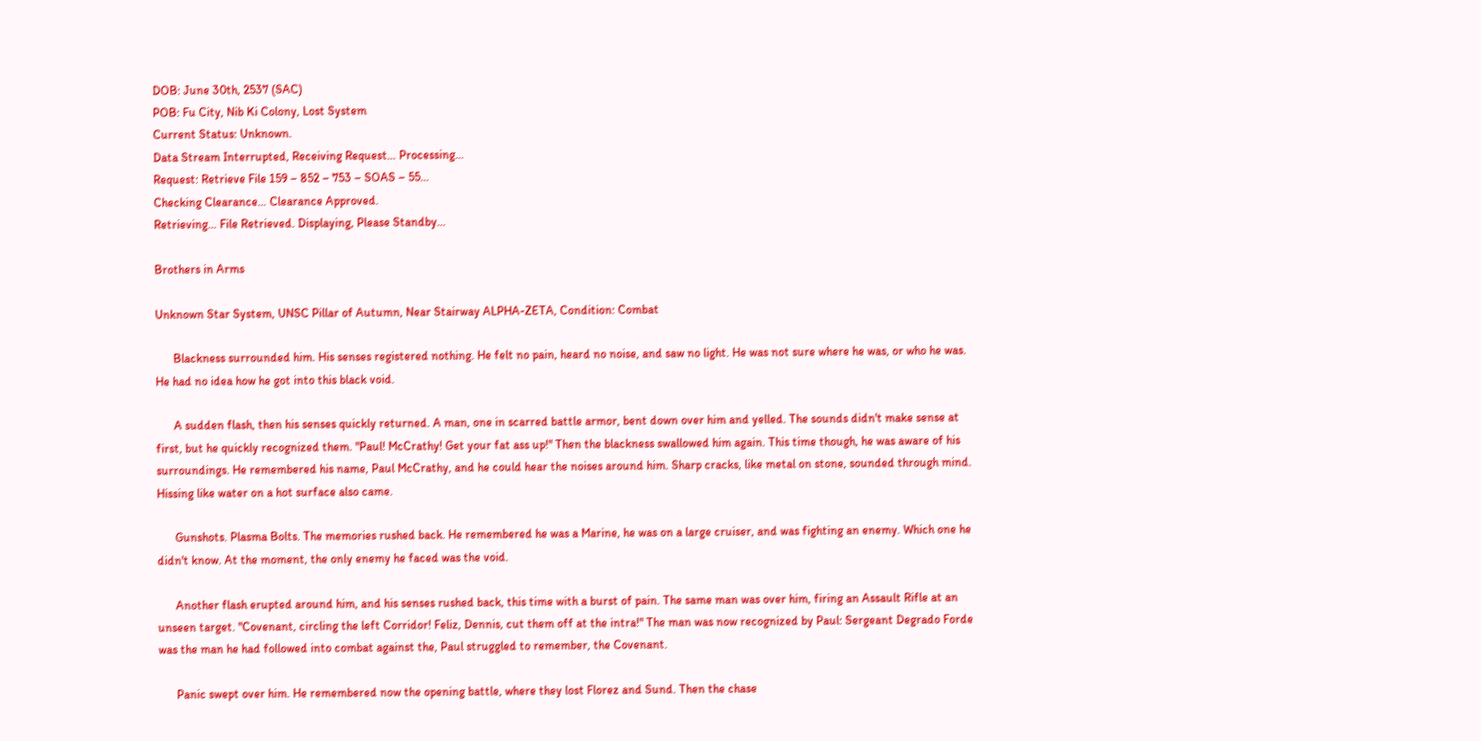DOB: June 30th, 2537 (SAC)
POB: Fu City, Nib Ki Colony, Lost System
Current Status: Unknown.
Data Stream Interrupted, Receiving Request… Processing…
Request: Retrieve File 159 – 852 – 753 – SOAS – 55…
Checking Clearance… Clearance Approved.
Retrieving… File Retrieved. Displaying, Please Standby…

Brothers in Arms

Unknown Star System, UNSC Pillar of Autumn, Near Stairway ALPHA-ZETA, Condition: Combat

      Blackness surrounded him. His senses registered nothing. He felt no pain, heard no noise, and saw no light. He was not sure where he was, or who he was. He had no idea how he got into this black void.

      A sudden flash, then his senses quickly returned. A man, one in scarred battle armor, bent down over him and yelled. The sounds didn't make sense at first, but he quickly recognized them. "Paul! McCrathy! Get your fat ass up!" Then the blackness swallowed him again. This time though, he was aware of his surroundings. He remembered his name, Paul McCrathy, and he could hear the noises around him. Sharp cracks, like metal on stone, sounded through mind. Hissing like water on a hot surface also came.

      Gunshots. Plasma Bolts. The memories rushed back. He remembered he was a Marine, he was on a large cruiser, and was fighting an enemy. Which one he didn't know. At the moment, the only enemy he faced was the void.

      Another flash erupted around him, and his senses rushed back, this time with a burst of pain. The same man was over him, firing an Assault Rifle at an unseen target. "Covenant, circling the left Corridor! Feliz, Dennis, cut them off at the intra!" The man was now recognized by Paul: Sergeant Degrado Forde was the man he had followed into combat against the, Paul struggled to remember, the Covenant.

      Panic swept over him. He remembered now the opening battle, where they lost Florez and Sund. Then the chase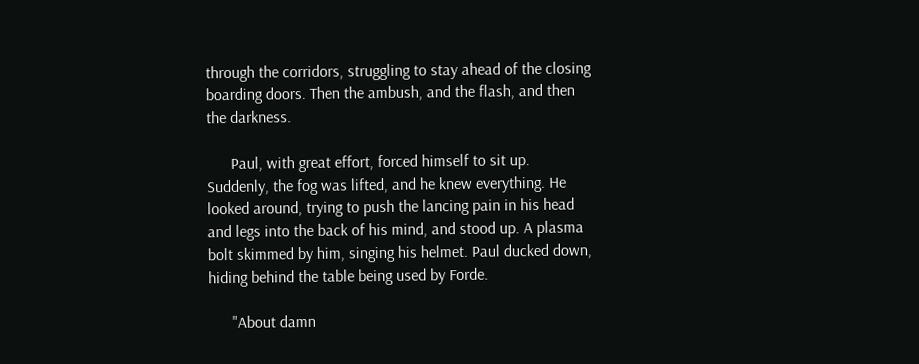through the corridors, struggling to stay ahead of the closing boarding doors. Then the ambush, and the flash, and then the darkness.

      Paul, with great effort, forced himself to sit up. Suddenly, the fog was lifted, and he knew everything. He looked around, trying to push the lancing pain in his head and legs into the back of his mind, and stood up. A plasma bolt skimmed by him, singing his helmet. Paul ducked down, hiding behind the table being used by Forde.

      "About damn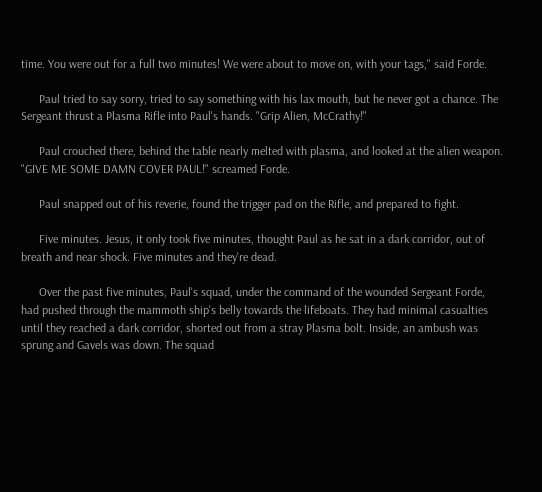time. You were out for a full two minutes! We were about to move on, with your tags," said Forde.

      Paul tried to say sorry, tried to say something with his lax mouth, but he never got a chance. The Sergeant thrust a Plasma Rifle into Paul's hands. "Grip Alien, McCrathy!"

      Paul crouched there, behind the table nearly melted with plasma, and looked at the alien weapon. "GIVE ME SOME DAMN COVER PAUL!" screamed Forde.

      Paul snapped out of his reverie, found the trigger pad on the Rifle, and prepared to fight.

      Five minutes. Jesus, it only took five minutes, thought Paul as he sat in a dark corridor, out of breath and near shock. Five minutes and they're dead.

      Over the past five minutes, Paul's squad, under the command of the wounded Sergeant Forde, had pushed through the mammoth ship's belly towards the lifeboats. They had minimal casualties until they reached a dark corridor, shorted out from a stray Plasma bolt. Inside, an ambush was sprung and Gavels was down. The squad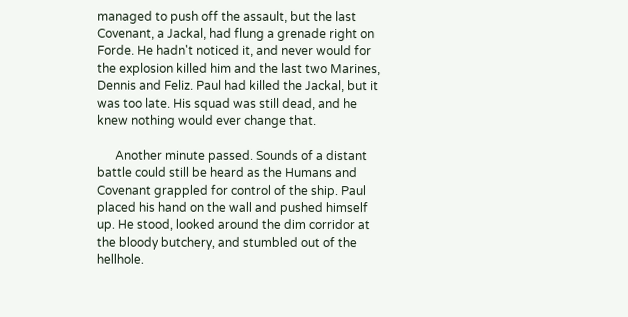managed to push off the assault, but the last Covenant, a Jackal, had flung a grenade right on Forde. He hadn't noticed it, and never would for the explosion killed him and the last two Marines, Dennis and Feliz. Paul had killed the Jackal, but it was too late. His squad was still dead, and he knew nothing would ever change that.

      Another minute passed. Sounds of a distant battle could still be heard as the Humans and Covenant grappled for control of the ship. Paul placed his hand on the wall and pushed himself up. He stood, looked around the dim corridor at the bloody butchery, and stumbled out of the hellhole.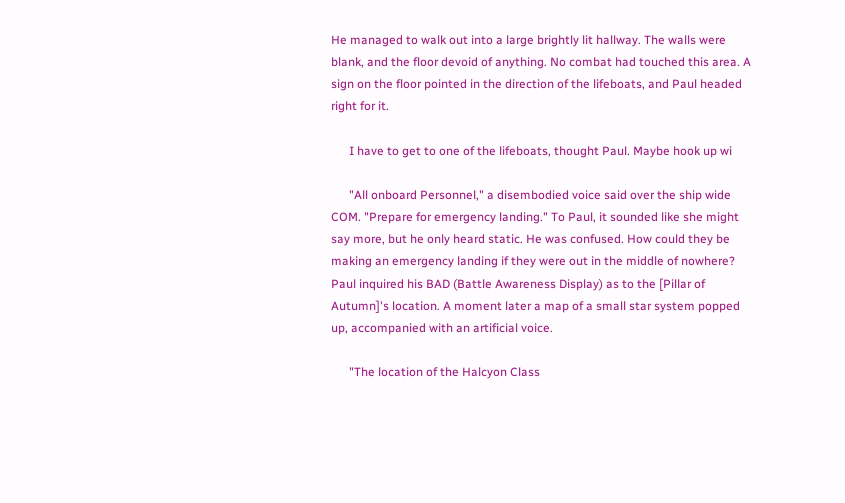He managed to walk out into a large brightly lit hallway. The walls were blank, and the floor devoid of anything. No combat had touched this area. A sign on the floor pointed in the direction of the lifeboats, and Paul headed right for it.

      I have to get to one of the lifeboats, thought Paul. Maybe hook up wi

      "All onboard Personnel," a disembodied voice said over the ship wide COM. "Prepare for emergency landing." To Paul, it sounded like she might say more, but he only heard static. He was confused. How could they be making an emergency landing if they were out in the middle of nowhere? Paul inquired his BAD (Battle Awareness Display) as to the [Pillar of Autumn]'s location. A moment later a map of a small star system popped up, accompanied with an artificial voice.

      "The location of the Halcyon Class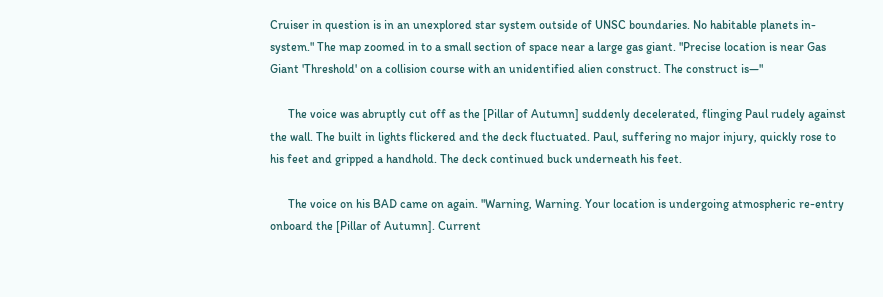Cruiser in question is in an unexplored star system outside of UNSC boundaries. No habitable planets in-system." The map zoomed in to a small section of space near a large gas giant. "Precise location is near Gas Giant 'Threshold' on a collision course with an unidentified alien construct. The construct is—"

      The voice was abruptly cut off as the [Pillar of Autumn] suddenly decelerated, flinging Paul rudely against the wall. The built in lights flickered and the deck fluctuated. Paul, suffering no major injury, quickly rose to his feet and gripped a handhold. The deck continued buck underneath his feet.

      The voice on his BAD came on again. "Warning, Warning. Your location is undergoing atmospheric re-entry onboard the [Pillar of Autumn]. Current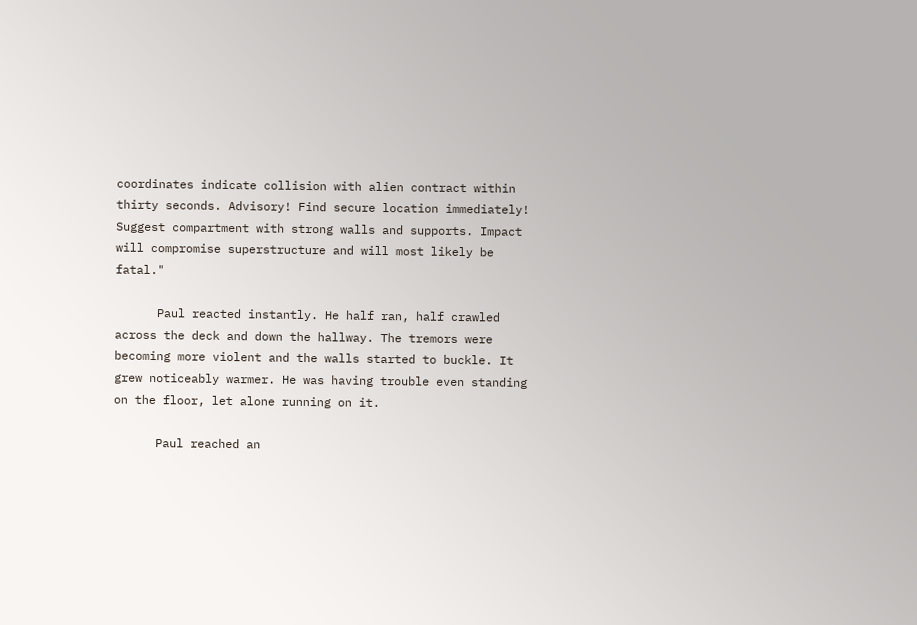coordinates indicate collision with alien contract within thirty seconds. Advisory! Find secure location immediately! Suggest compartment with strong walls and supports. Impact will compromise superstructure and will most likely be fatal."

      Paul reacted instantly. He half ran, half crawled across the deck and down the hallway. The tremors were becoming more violent and the walls started to buckle. It grew noticeably warmer. He was having trouble even standing on the floor, let alone running on it.

      Paul reached an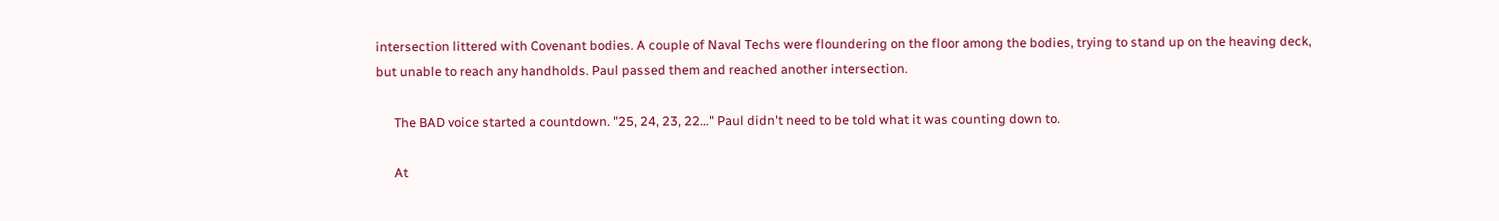intersection littered with Covenant bodies. A couple of Naval Techs were floundering on the floor among the bodies, trying to stand up on the heaving deck, but unable to reach any handholds. Paul passed them and reached another intersection.

      The BAD voice started a countdown. "25, 24, 23, 22…" Paul didn't need to be told what it was counting down to.

      At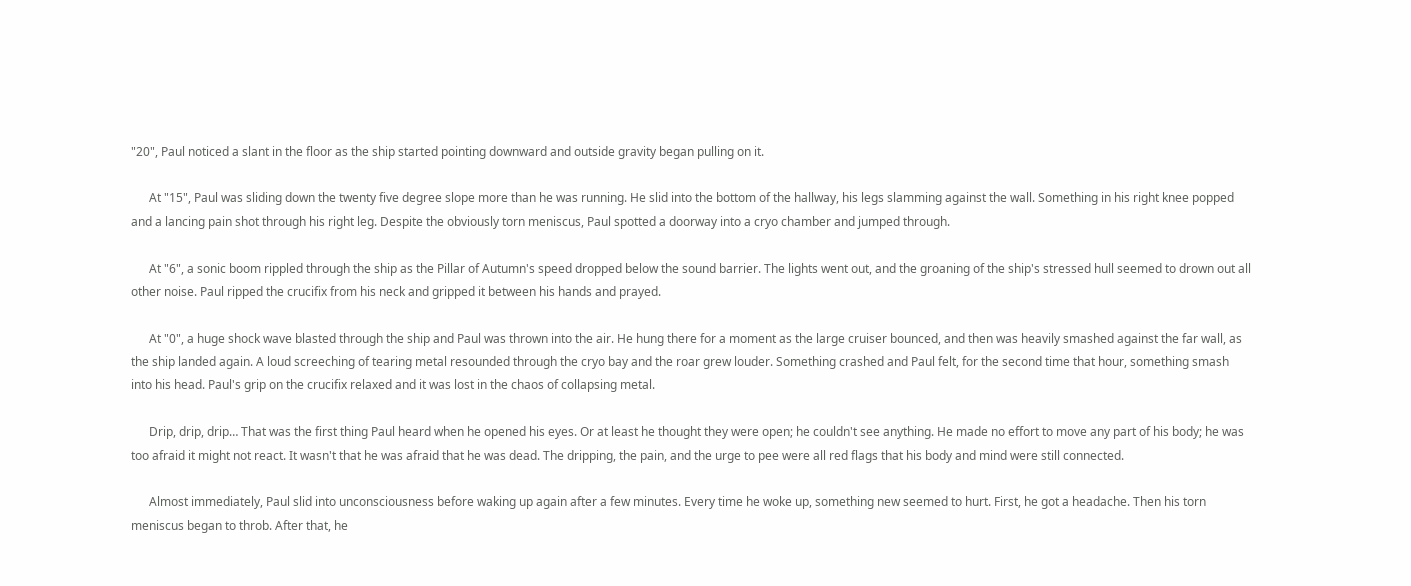"20", Paul noticed a slant in the floor as the ship started pointing downward and outside gravity began pulling on it.

      At "15", Paul was sliding down the twenty five degree slope more than he was running. He slid into the bottom of the hallway, his legs slamming against the wall. Something in his right knee popped and a lancing pain shot through his right leg. Despite the obviously torn meniscus, Paul spotted a doorway into a cryo chamber and jumped through.

      At "6", a sonic boom rippled through the ship as the Pillar of Autumn's speed dropped below the sound barrier. The lights went out, and the groaning of the ship's stressed hull seemed to drown out all other noise. Paul ripped the crucifix from his neck and gripped it between his hands and prayed.

      At "0", a huge shock wave blasted through the ship and Paul was thrown into the air. He hung there for a moment as the large cruiser bounced, and then was heavily smashed against the far wall, as the ship landed again. A loud screeching of tearing metal resounded through the cryo bay and the roar grew louder. Something crashed and Paul felt, for the second time that hour, something smash into his head. Paul's grip on the crucifix relaxed and it was lost in the chaos of collapsing metal.

      Drip, drip, drip… That was the first thing Paul heard when he opened his eyes. Or at least he thought they were open; he couldn't see anything. He made no effort to move any part of his body; he was too afraid it might not react. It wasn't that he was afraid that he was dead. The dripping, the pain, and the urge to pee were all red flags that his body and mind were still connected.

      Almost immediately, Paul slid into unconsciousness before waking up again after a few minutes. Every time he woke up, something new seemed to hurt. First, he got a headache. Then his torn meniscus began to throb. After that, he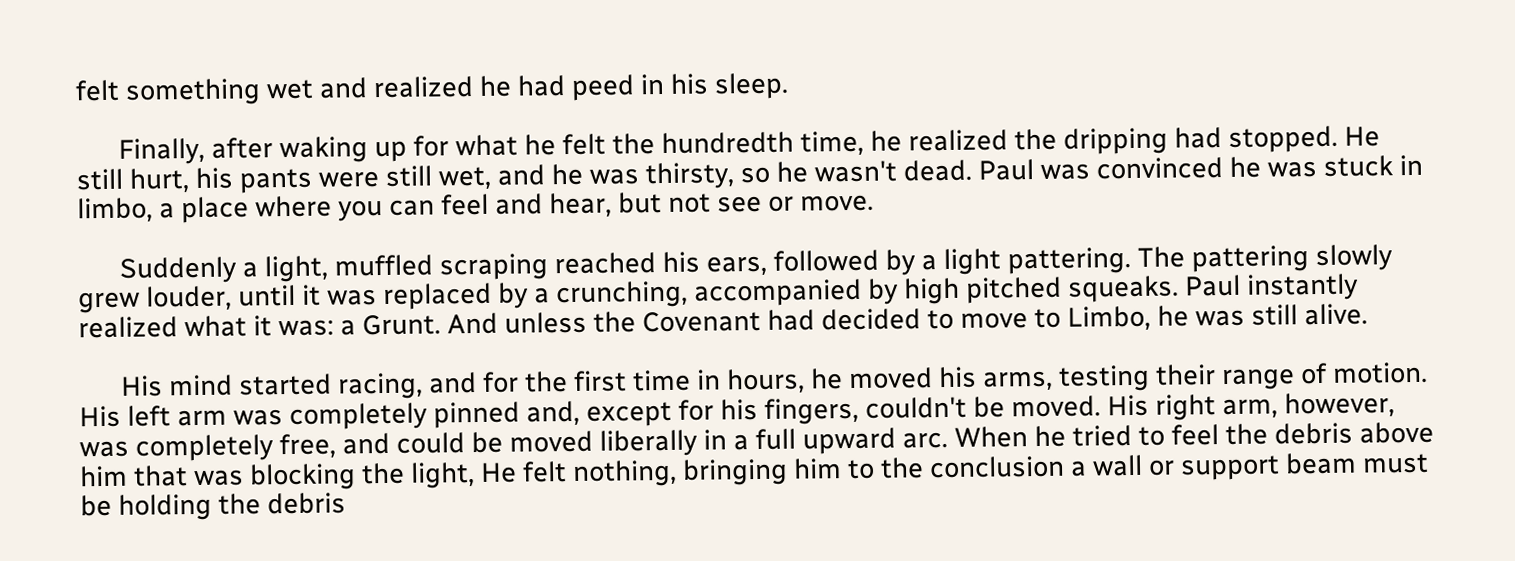felt something wet and realized he had peed in his sleep.

      Finally, after waking up for what he felt the hundredth time, he realized the dripping had stopped. He still hurt, his pants were still wet, and he was thirsty, so he wasn't dead. Paul was convinced he was stuck in limbo, a place where you can feel and hear, but not see or move.

      Suddenly a light, muffled scraping reached his ears, followed by a light pattering. The pattering slowly grew louder, until it was replaced by a crunching, accompanied by high pitched squeaks. Paul instantly realized what it was: a Grunt. And unless the Covenant had decided to move to Limbo, he was still alive.

      His mind started racing, and for the first time in hours, he moved his arms, testing their range of motion. His left arm was completely pinned and, except for his fingers, couldn't be moved. His right arm, however, was completely free, and could be moved liberally in a full upward arc. When he tried to feel the debris above him that was blocking the light, He felt nothing, bringing him to the conclusion a wall or support beam must be holding the debris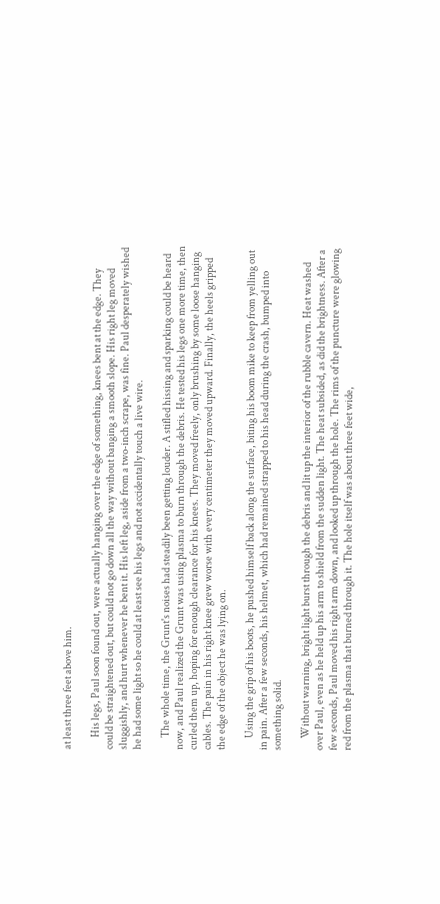at least three feet above him.

      His legs, Paul soon found out, were actually hanging over the edge of something, knees bent at the edge. They could be straightened out, but could not go down all the way without banging a smooth slope. His right leg moved sluggishly, and hurt whenever he bent it. His left leg, aside from a two-inch scrape, was fine. Paul desperately wished he had some light so he could at least see his legs and not accidentally touch a live wire.

      The whole time, the Grunt's noises had steadily been getting louder. A stifled hissing and sparking could be heard now, and Paul realized the Grunt was using plasma to burn through the debris. He tested his legs one more time, then curled them up, hoping for enough clearance for his knees. They moved freely, only brushing by some loose hanging cables. The pain in his right knee grew worse with every centimeter they moved upward. Finally, the heels gripped the edge of the object he was lying on.

      Using the grip of his boots, he pushed himself back along the surface, biting his boom mike to keep from yelling out in pain. After a few seconds, his helmet, which had remained strapped to his head during the crash, bumped into something solid.

      Without warning, bright light burst through the debris and lit up the interior of the rubble cavern. Heat washed over Paul, even as he held up his arm to shield from the sudden light. The heat subsided, as did the brightness. After a few seconds, Paul moved his right arm down, and looked up through the hole. The rims of the puncture were glowing red from the plasma that burned through it. The hole itself was about three feet wide,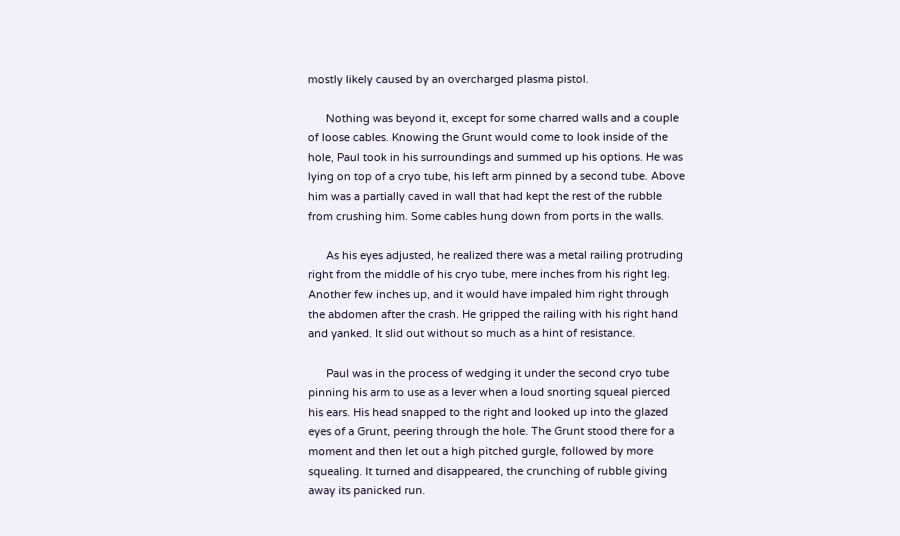mostly likely caused by an overcharged plasma pistol.

      Nothing was beyond it, except for some charred walls and a couple of loose cables. Knowing the Grunt would come to look inside of the hole, Paul took in his surroundings and summed up his options. He was lying on top of a cryo tube, his left arm pinned by a second tube. Above him was a partially caved in wall that had kept the rest of the rubble from crushing him. Some cables hung down from ports in the walls.

      As his eyes adjusted, he realized there was a metal railing protruding right from the middle of his cryo tube, mere inches from his right leg. Another few inches up, and it would have impaled him right through the abdomen after the crash. He gripped the railing with his right hand and yanked. It slid out without so much as a hint of resistance.

      Paul was in the process of wedging it under the second cryo tube pinning his arm to use as a lever when a loud snorting squeal pierced his ears. His head snapped to the right and looked up into the glazed eyes of a Grunt, peering through the hole. The Grunt stood there for a moment and then let out a high pitched gurgle, followed by more squealing. It turned and disappeared, the crunching of rubble giving away its panicked run.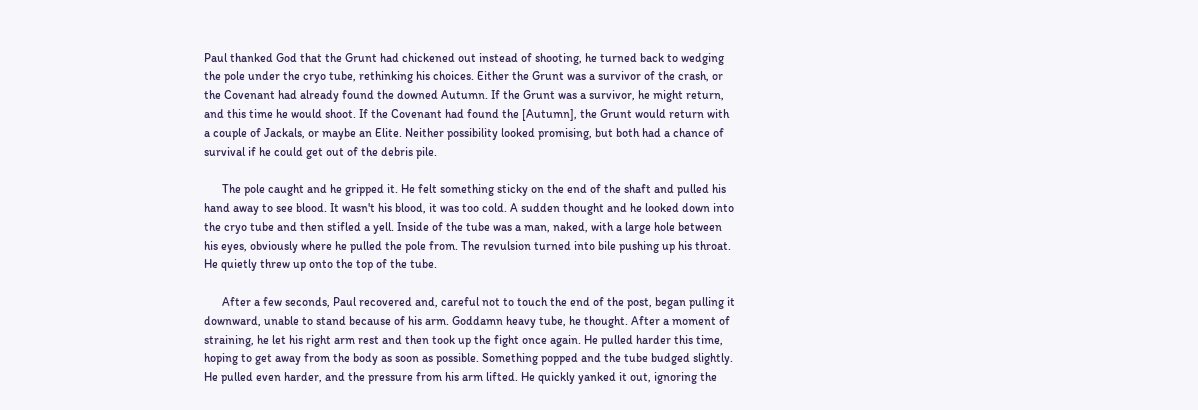Paul thanked God that the Grunt had chickened out instead of shooting, he turned back to wedging the pole under the cryo tube, rethinking his choices. Either the Grunt was a survivor of the crash, or the Covenant had already found the downed Autumn. If the Grunt was a survivor, he might return, and this time he would shoot. If the Covenant had found the [Autumn], the Grunt would return with a couple of Jackals, or maybe an Elite. Neither possibility looked promising, but both had a chance of survival if he could get out of the debris pile.

      The pole caught and he gripped it. He felt something sticky on the end of the shaft and pulled his hand away to see blood. It wasn't his blood, it was too cold. A sudden thought and he looked down into the cryo tube and then stifled a yell. Inside of the tube was a man, naked, with a large hole between his eyes, obviously where he pulled the pole from. The revulsion turned into bile pushing up his throat. He quietly threw up onto the top of the tube.

      After a few seconds, Paul recovered and, careful not to touch the end of the post, began pulling it downward, unable to stand because of his arm. Goddamn heavy tube, he thought. After a moment of straining, he let his right arm rest and then took up the fight once again. He pulled harder this time, hoping to get away from the body as soon as possible. Something popped and the tube budged slightly. He pulled even harder, and the pressure from his arm lifted. He quickly yanked it out, ignoring the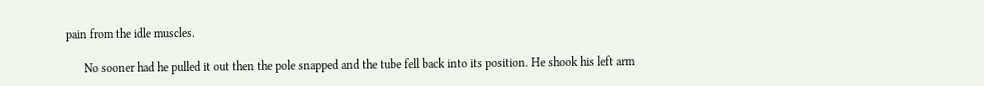pain from the idle muscles.

      No sooner had he pulled it out then the pole snapped and the tube fell back into its position. He shook his left arm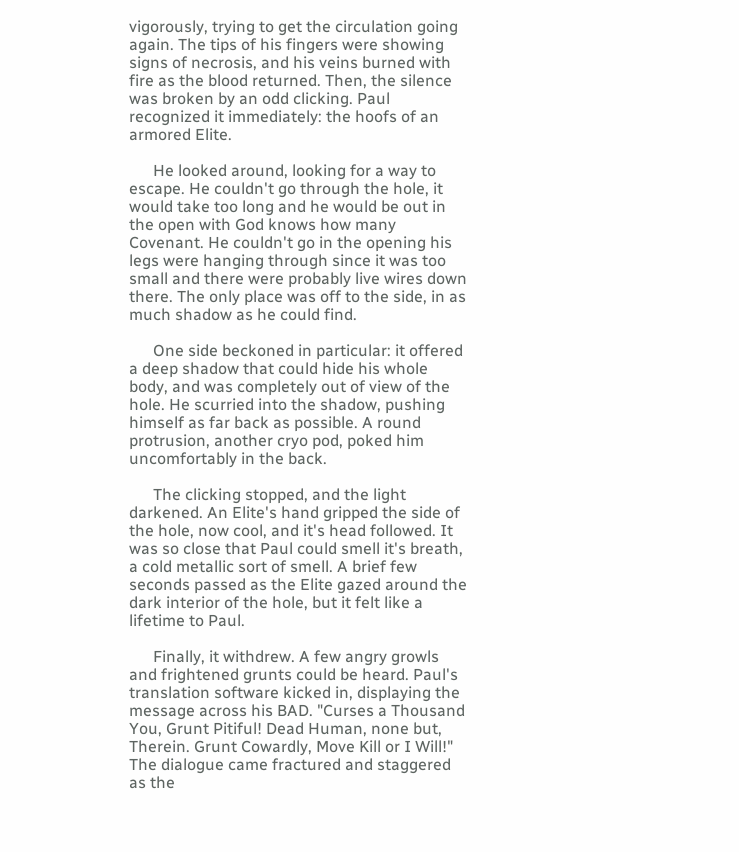vigorously, trying to get the circulation going again. The tips of his fingers were showing signs of necrosis, and his veins burned with fire as the blood returned. Then, the silence was broken by an odd clicking. Paul recognized it immediately: the hoofs of an armored Elite.

      He looked around, looking for a way to escape. He couldn't go through the hole, it would take too long and he would be out in the open with God knows how many Covenant. He couldn't go in the opening his legs were hanging through since it was too small and there were probably live wires down there. The only place was off to the side, in as much shadow as he could find.

      One side beckoned in particular: it offered a deep shadow that could hide his whole body, and was completely out of view of the hole. He scurried into the shadow, pushing himself as far back as possible. A round protrusion, another cryo pod, poked him uncomfortably in the back.

      The clicking stopped, and the light darkened. An Elite's hand gripped the side of the hole, now cool, and it's head followed. It was so close that Paul could smell it's breath, a cold metallic sort of smell. A brief few seconds passed as the Elite gazed around the dark interior of the hole, but it felt like a lifetime to Paul.

      Finally, it withdrew. A few angry growls and frightened grunts could be heard. Paul's translation software kicked in, displaying the message across his BAD. "Curses a Thousand You, Grunt Pitiful! Dead Human, none but, Therein. Grunt Cowardly, Move Kill or I Will!" The dialogue came fractured and staggered as the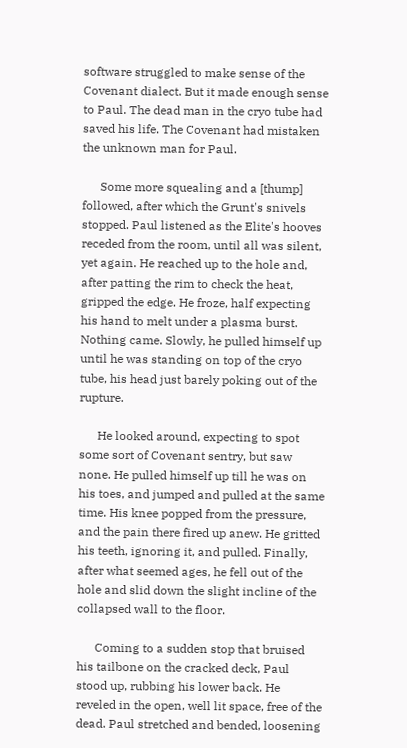software struggled to make sense of the Covenant dialect. But it made enough sense to Paul. The dead man in the cryo tube had saved his life. The Covenant had mistaken the unknown man for Paul.

      Some more squealing and a [thump] followed, after which the Grunt's snivels stopped. Paul listened as the Elite's hooves receded from the room, until all was silent, yet again. He reached up to the hole and, after patting the rim to check the heat, gripped the edge. He froze, half expecting his hand to melt under a plasma burst. Nothing came. Slowly, he pulled himself up until he was standing on top of the cryo tube, his head just barely poking out of the rupture.

      He looked around, expecting to spot some sort of Covenant sentry, but saw none. He pulled himself up till he was on his toes, and jumped and pulled at the same time. His knee popped from the pressure, and the pain there fired up anew. He gritted his teeth, ignoring it, and pulled. Finally, after what seemed ages, he fell out of the hole and slid down the slight incline of the collapsed wall to the floor.

      Coming to a sudden stop that bruised his tailbone on the cracked deck, Paul stood up, rubbing his lower back. He reveled in the open, well lit space, free of the dead. Paul stretched and bended, loosening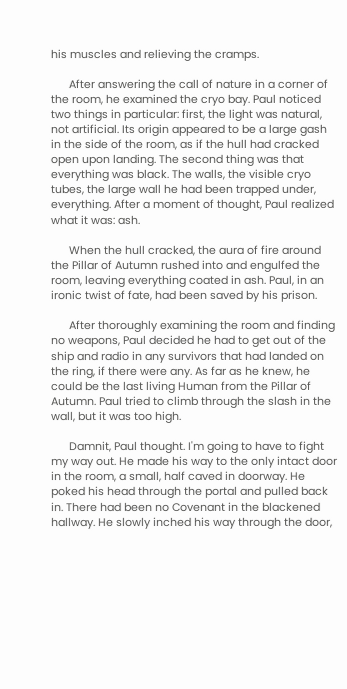his muscles and relieving the cramps.

      After answering the call of nature in a corner of the room, he examined the cryo bay. Paul noticed two things in particular: first, the light was natural, not artificial. Its origin appeared to be a large gash in the side of the room, as if the hull had cracked open upon landing. The second thing was that everything was black. The walls, the visible cryo tubes, the large wall he had been trapped under, everything. After a moment of thought, Paul realized what it was: ash.

      When the hull cracked, the aura of fire around the Pillar of Autumn rushed into and engulfed the room, leaving everything coated in ash. Paul, in an ironic twist of fate, had been saved by his prison.

      After thoroughly examining the room and finding no weapons, Paul decided he had to get out of the ship and radio in any survivors that had landed on the ring, if there were any. As far as he knew, he could be the last living Human from the Pillar of Autumn. Paul tried to climb through the slash in the wall, but it was too high.

      Damnit, Paul thought. I'm going to have to fight my way out. He made his way to the only intact door in the room, a small, half caved in doorway. He poked his head through the portal and pulled back in. There had been no Covenant in the blackened hallway. He slowly inched his way through the door,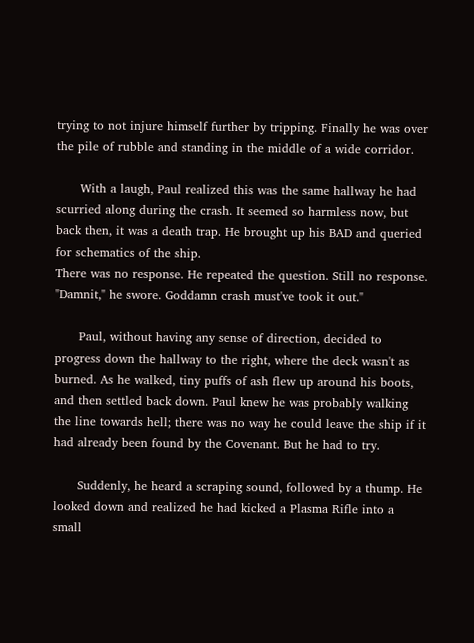trying to not injure himself further by tripping. Finally he was over the pile of rubble and standing in the middle of a wide corridor.

      With a laugh, Paul realized this was the same hallway he had scurried along during the crash. It seemed so harmless now, but back then, it was a death trap. He brought up his BAD and queried for schematics of the ship.
There was no response. He repeated the question. Still no response. "Damnit," he swore. Goddamn crash must've took it out."

      Paul, without having any sense of direction, decided to progress down the hallway to the right, where the deck wasn't as burned. As he walked, tiny puffs of ash flew up around his boots, and then settled back down. Paul knew he was probably walking the line towards hell; there was no way he could leave the ship if it had already been found by the Covenant. But he had to try.

      Suddenly, he heard a scraping sound, followed by a thump. He looked down and realized he had kicked a Plasma Rifle into a small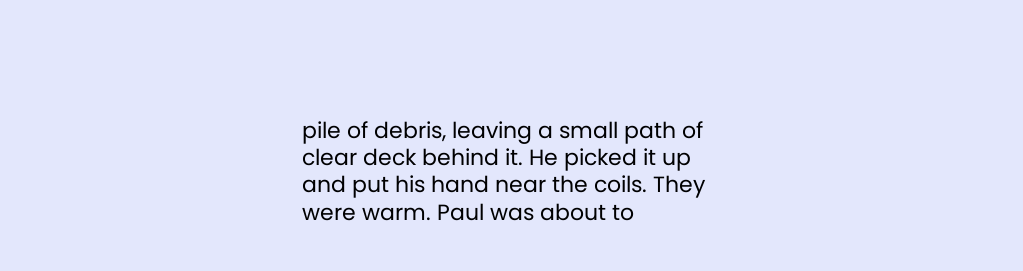pile of debris, leaving a small path of clear deck behind it. He picked it up and put his hand near the coils. They were warm. Paul was about to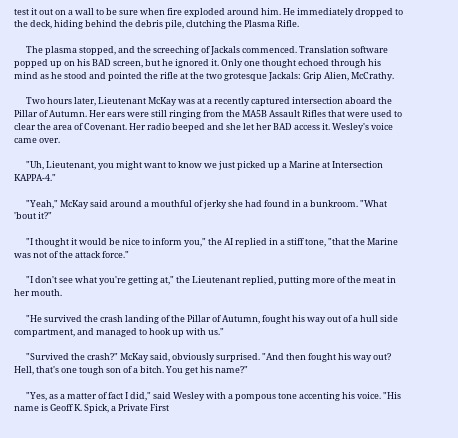test it out on a wall to be sure when fire exploded around him. He immediately dropped to the deck, hiding behind the debris pile, clutching the Plasma Rifle.

      The plasma stopped, and the screeching of Jackals commenced. Translation software popped up on his BAD screen, but he ignored it. Only one thought echoed through his mind as he stood and pointed the rifle at the two grotesque Jackals: Grip Alien, McCrathy.

      Two hours later, Lieutenant McKay was at a recently captured intersection aboard the Pillar of Autumn. Her ears were still ringing from the MA5B Assault Rifles that were used to clear the area of Covenant. Her radio beeped and she let her BAD access it. Wesley's voice came over.

      "Uh, Lieutenant, you might want to know we just picked up a Marine at Intersection KAPPA-4."

      "Yeah," McKay said around a mouthful of jerky she had found in a bunkroom. "What 'bout it?"

      "I thought it would be nice to inform you," the AI replied in a stiff tone, "that the Marine was not of the attack force."

      "I don't see what you're getting at," the Lieutenant replied, putting more of the meat in her mouth.

      "He survived the crash landing of the Pillar of Autumn, fought his way out of a hull side compartment, and managed to hook up with us."

      "Survived the crash?" McKay said, obviously surprised. "And then fought his way out? Hell, that's one tough son of a bitch. You get his name?"

      "Yes, as a matter of fact I did," said Wesley with a pompous tone accenting his voice. "His name is Geoff K. Spick, a Private First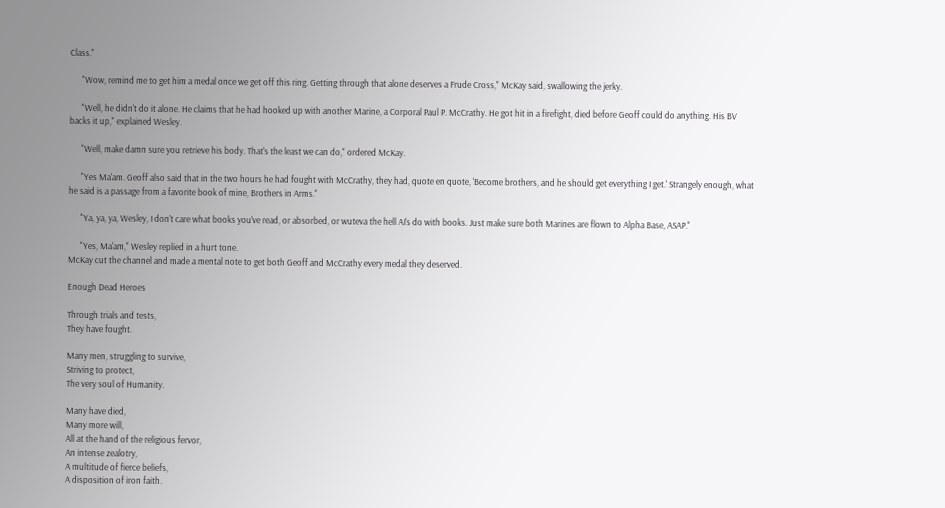Class."

      "Wow, remind me to get him a medal once we get off this ring. Getting through that alone deserves a Frude Cross," McKay said, swallowing the jerky.

      "Well, he didn't do it alone. He claims that he had hooked up with another Marine, a Corporal Paul P. McCrathy. He got hit in a firefight, died before Geoff could do anything. His BV backs it up," explained Wesley.

      "Well, make damn sure you retrieve his body. That's the least we can do," ordered McKay.

      "Yes Ma'am. Geoff also said that in the two hours he had fought with McCrathy, they had, quote en quote, 'Become brothers, and he should get everything I get.' Strangely enough, what he said is a passage from a favorite book of mine, Brothers in Arms."

      "Ya, ya, ya, Wesley, I don't care what books you've read, or absorbed, or wuteva the hell AI's do with books. Just make sure both Marines are flown to Alpha Base, ASAP."

      "Yes, Ma'am," Wesley replied in a hurt tone.
McKay cut the channel and made a mental note to get both Geoff and McCrathy every medal they deserved.

Enough Dead Heroes

Through trials and tests,
They have fought.

Many men, struggling to survive,
Striving to protect,
The very soul of Humanity.

Many have died,
Many more will,
All at the hand of the religious fervor,
An intense zealotry,
A multitude of fierce beliefs,
A disposition of iron faith.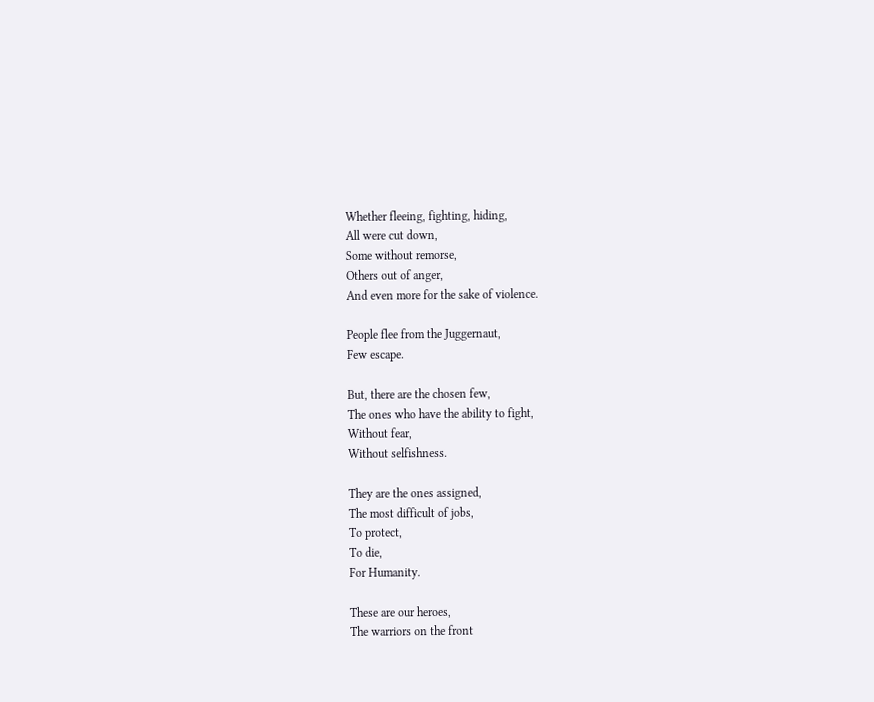Whether fleeing, fighting, hiding,
All were cut down,
Some without remorse,
Others out of anger,
And even more for the sake of violence.

People flee from the Juggernaut,
Few escape.

But, there are the chosen few,
The ones who have the ability to fight,
Without fear,
Without selfishness.

They are the ones assigned,
The most difficult of jobs,
To protect,
To die,
For Humanity.

These are our heroes,
The warriors on the front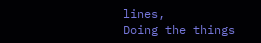lines,
Doing the things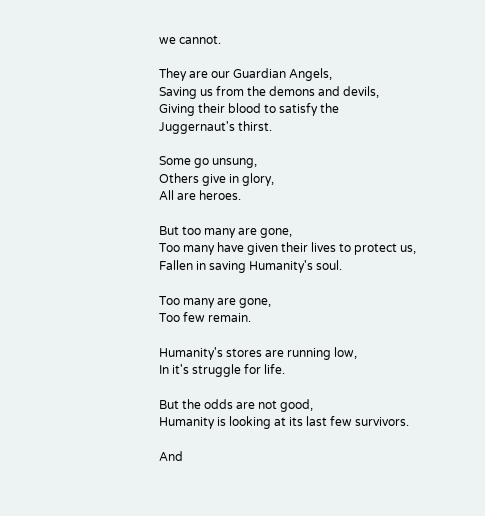we cannot.

They are our Guardian Angels,
Saving us from the demons and devils,
Giving their blood to satisfy the Juggernaut's thirst.

Some go unsung,
Others give in glory,
All are heroes.

But too many are gone,
Too many have given their lives to protect us,
Fallen in saving Humanity's soul.

Too many are gone,
Too few remain.

Humanity's stores are running low,
In it's struggle for life.

But the odds are not good,
Humanity is looking at its last few survivors.

And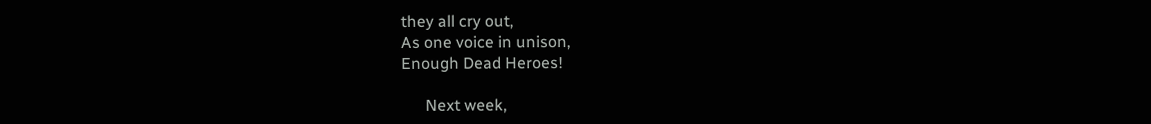they all cry out,
As one voice in unison,
Enough Dead Heroes!

      Next week,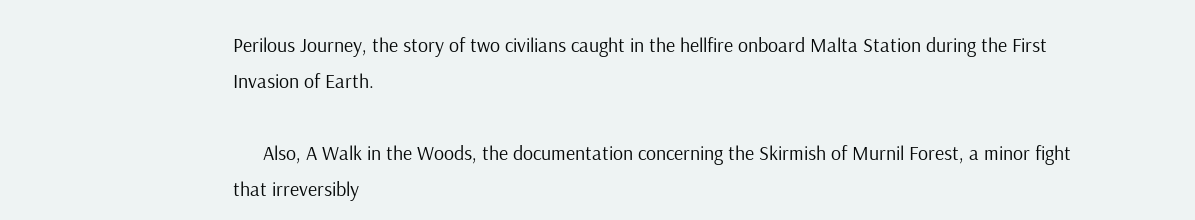Perilous Journey, the story of two civilians caught in the hellfire onboard Malta Station during the First Invasion of Earth.

      Also, A Walk in the Woods, the documentation concerning the Skirmish of Murnil Forest, a minor fight that irreversibly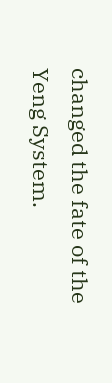changed the fate of the Yeng System.